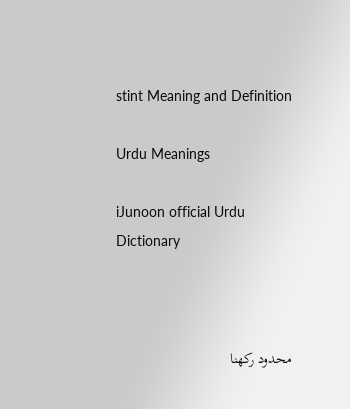stint Meaning and Definition

Urdu Meanings

iJunoon official Urdu Dictionary



محدود رکھنا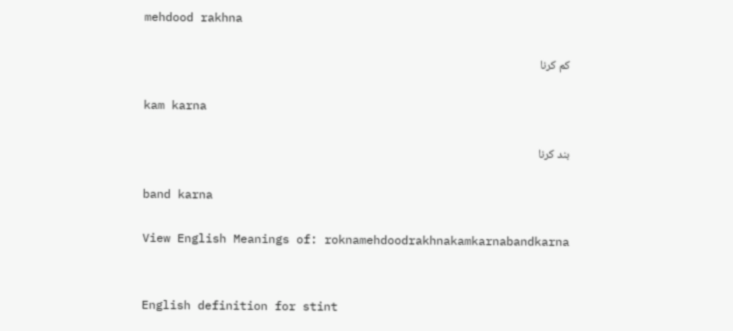mehdood rakhna

کم کرنا

kam karna

بند کرنا

band karna

View English Meanings of: roknamehdoodrakhnakamkarnabandkarna


English definition for stint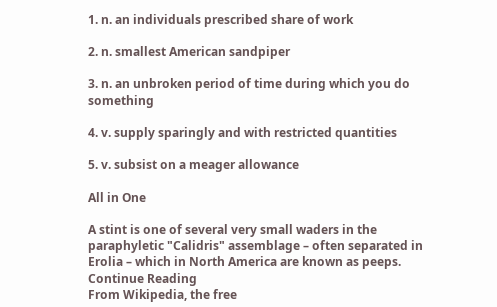1. n. an individuals prescribed share of work

2. n. smallest American sandpiper

3. n. an unbroken period of time during which you do something

4. v. supply sparingly and with restricted quantities

5. v. subsist on a meager allowance

All in One

A stint is one of several very small waders in the paraphyletic "Calidris" assemblage – often separated in Erolia – which in North America are known as peeps.
Continue Reading
From Wikipedia, the free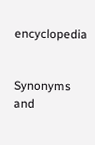encyclopedia


Synonyms and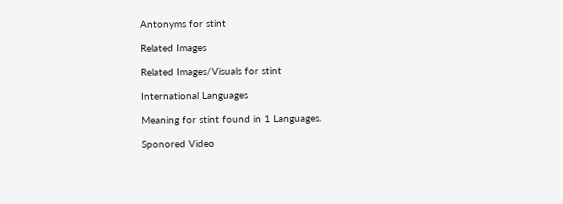Antonyms for stint

Related Images

Related Images/Visuals for stint

International Languages

Meaning for stint found in 1 Languages.

Sponored Video